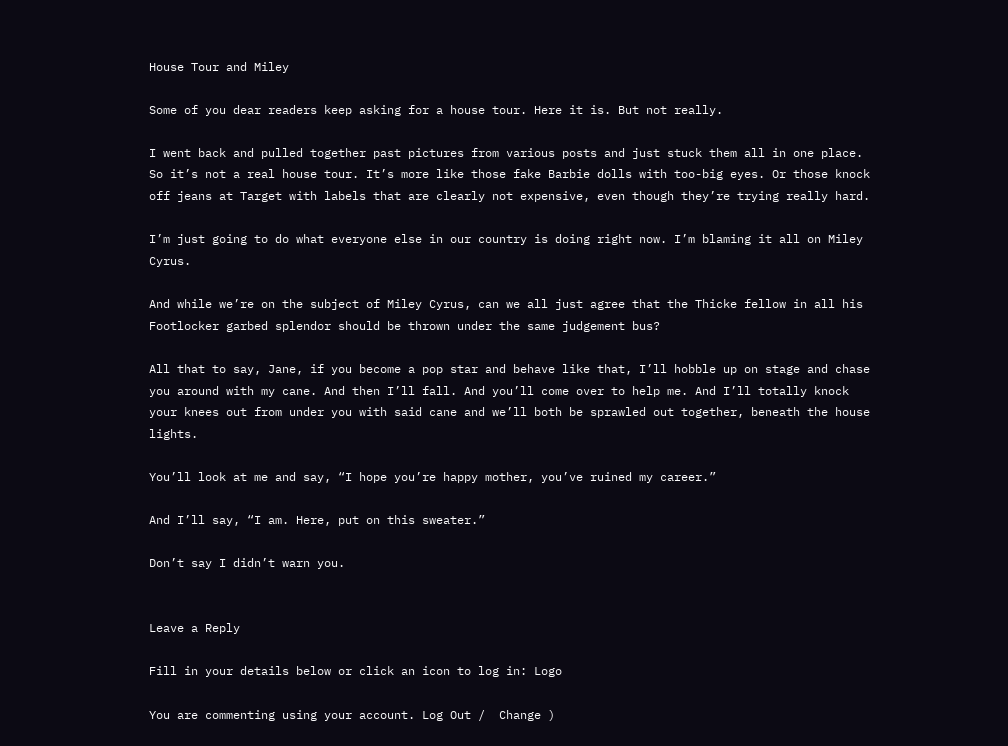House Tour and Miley

Some of you dear readers keep asking for a house tour. Here it is. But not really.

I went back and pulled together past pictures from various posts and just stuck them all in one place. So it’s not a real house tour. It’s more like those fake Barbie dolls with too-big eyes. Or those knock off jeans at Target with labels that are clearly not expensive, even though they’re trying really hard.

I’m just going to do what everyone else in our country is doing right now. I’m blaming it all on Miley Cyrus.

And while we’re on the subject of Miley Cyrus, can we all just agree that the Thicke fellow in all his Footlocker garbed splendor should be thrown under the same judgement bus?

All that to say, Jane, if you become a pop star and behave like that, I’ll hobble up on stage and chase you around with my cane. And then I’ll fall. And you’ll come over to help me. And I’ll totally knock your knees out from under you with said cane and we’ll both be sprawled out together, beneath the house lights.

You’ll look at me and say, “I hope you’re happy mother, you’ve ruined my career.”

And I’ll say, “I am. Here, put on this sweater.”

Don’t say I didn’t warn you.


Leave a Reply

Fill in your details below or click an icon to log in: Logo

You are commenting using your account. Log Out /  Change )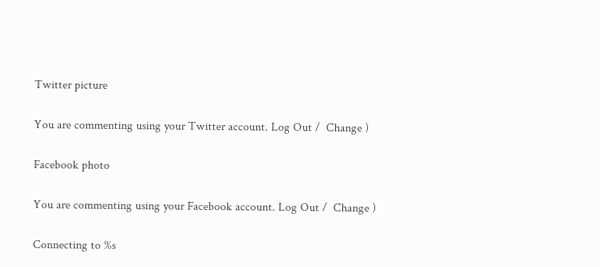Twitter picture

You are commenting using your Twitter account. Log Out /  Change )

Facebook photo

You are commenting using your Facebook account. Log Out /  Change )

Connecting to %s